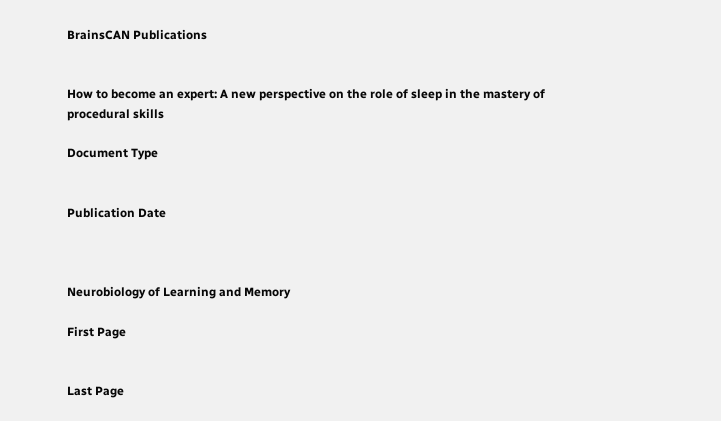BrainsCAN Publications


How to become an expert: A new perspective on the role of sleep in the mastery of procedural skills

Document Type


Publication Date



Neurobiology of Learning and Memory

First Page


Last Page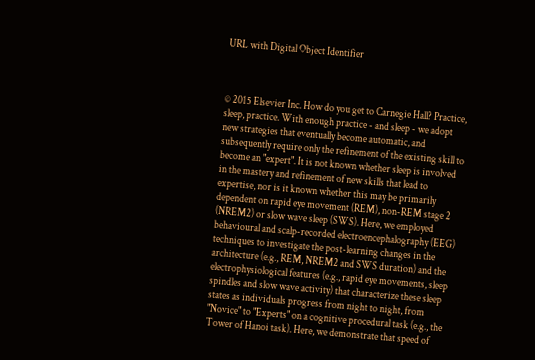URL with Digital Object Identifier



© 2015 Elsevier Inc. How do you get to Carnegie Hall? Practice, sleep, practice. With enough practice - and sleep - we adopt new strategies that eventually become automatic, and subsequently require only the refinement of the existing skill to become an "expert". It is not known whether sleep is involved in the mastery and refinement of new skills that lead to expertise, nor is it known whether this may be primarily dependent on rapid eye movement (REM), non-REM stage 2 (NREM2) or slow wave sleep (SWS). Here, we employed behavioural and scalp-recorded electroencephalography (EEG) techniques to investigate the post-learning changes in the architecture (e.g., REM, NREM2 and SWS duration) and the electrophysiological features (e.g., rapid eye movements, sleep spindles and slow wave activity) that characterize these sleep states as individuals progress from night to night, from "Novice" to "Experts" on a cognitive procedural task (e.g., the Tower of Hanoi task). Here, we demonstrate that speed of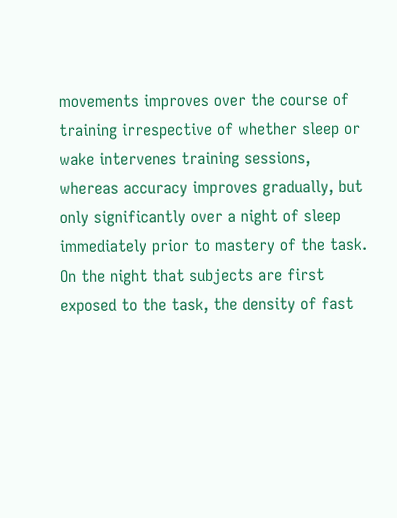movements improves over the course of training irrespective of whether sleep or wake intervenes training sessions, whereas accuracy improves gradually, but only significantly over a night of sleep immediately prior to mastery of the task. On the night that subjects are first exposed to the task, the density of fast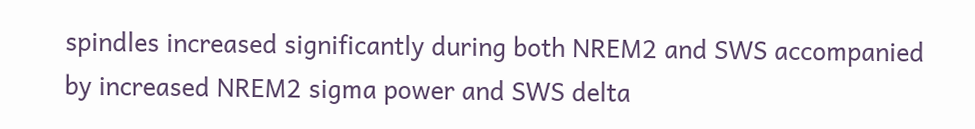spindles increased significantly during both NREM2 and SWS accompanied by increased NREM2 sigma power and SWS delta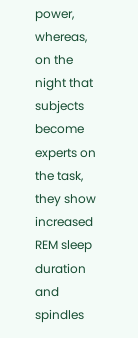power, whereas, on the night that subjects become experts on the task, they show increased REM sleep duration and spindles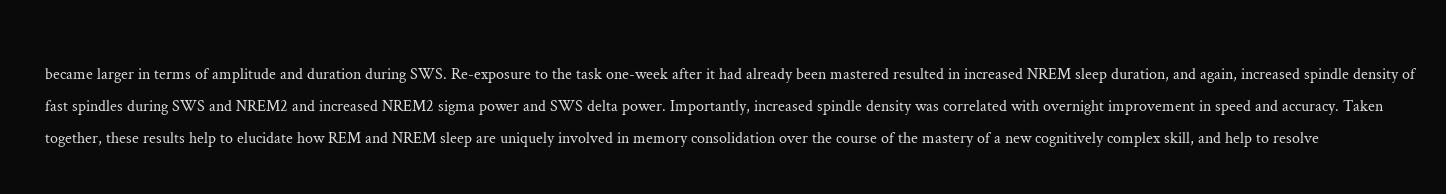became larger in terms of amplitude and duration during SWS. Re-exposure to the task one-week after it had already been mastered resulted in increased NREM sleep duration, and again, increased spindle density of fast spindles during SWS and NREM2 and increased NREM2 sigma power and SWS delta power. Importantly, increased spindle density was correlated with overnight improvement in speed and accuracy. Taken together, these results help to elucidate how REM and NREM sleep are uniquely involved in memory consolidation over the course of the mastery of a new cognitively complex skill, and help to resolve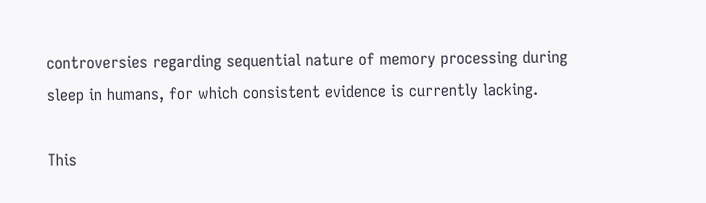controversies regarding sequential nature of memory processing during sleep in humans, for which consistent evidence is currently lacking.

This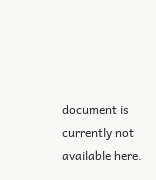document is currently not available here.